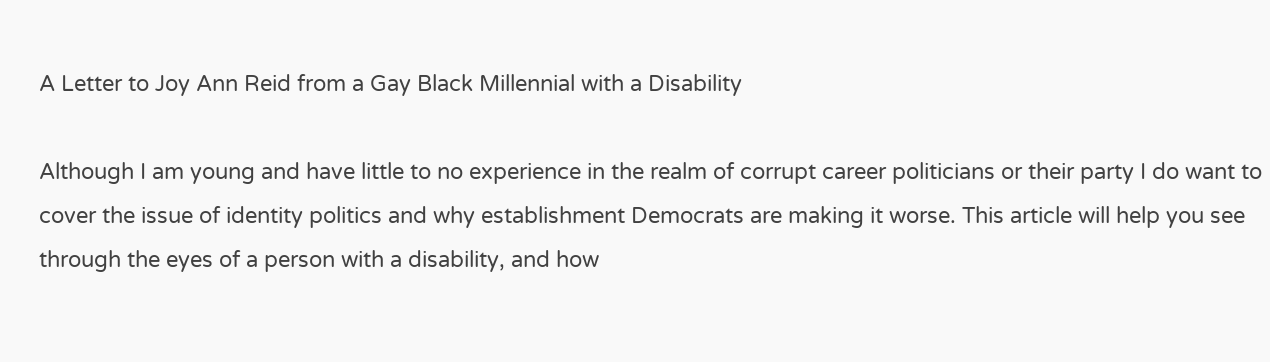A Letter to Joy Ann Reid from a Gay Black Millennial with a Disability

Although I am young and have little to no experience in the realm of corrupt career politicians or their party I do want to cover the issue of identity politics and why establishment Democrats are making it worse. This article will help you see through the eyes of a person with a disability, and how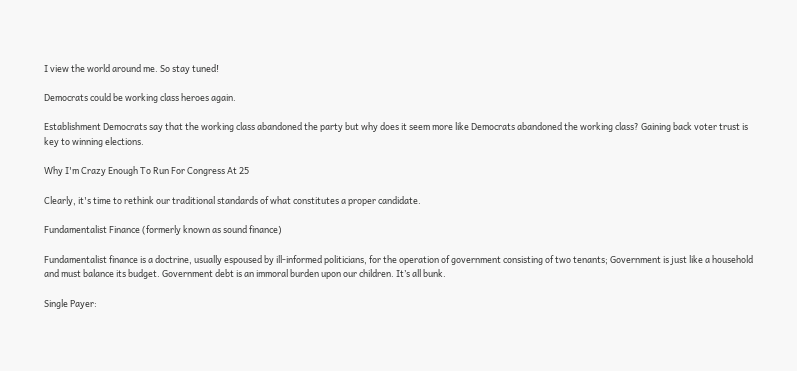I view the world around me. So stay tuned!

Democrats could be working class heroes again.

Establishment Democrats say that the working class abandoned the party but why does it seem more like Democrats abandoned the working class? Gaining back voter trust is key to winning elections.

Why I'm Crazy Enough To Run For Congress At 25

Clearly, it's time to rethink our traditional standards of what constitutes a proper candidate.

Fundamentalist Finance (formerly known as sound finance)

Fundamentalist finance is a doctrine, usually espoused by ill-informed politicians, for the operation of government consisting of two tenants; Government is just like a household and must balance its budget. Government debt is an immoral burden upon our children. It’s all bunk.

Single Payer: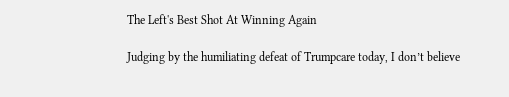The Left's Best Shot At Winning Again

Judging by the humiliating defeat of Trumpcare today, I don’t believe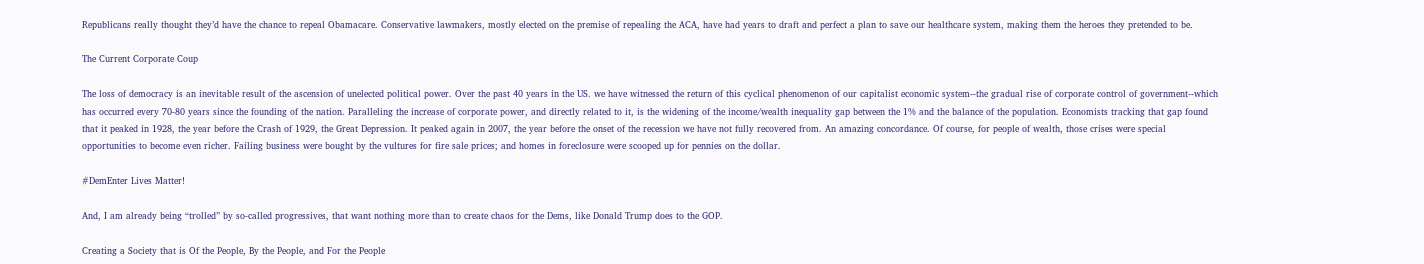Republicans really thought they’d have the chance to repeal Obamacare. Conservative lawmakers, mostly elected on the premise of repealing the ACA, have had years to draft and perfect a plan to save our healthcare system, making them the heroes they pretended to be.

The Current Corporate Coup

The loss of democracy is an inevitable result of the ascension of unelected political power. Over the past 40 years in the US. we have witnessed the return of this cyclical phenomenon of our capitalist economic system--the gradual rise of corporate control of government--which has occurred every 70-80 years since the founding of the nation. Paralleling the increase of corporate power, and directly related to it, is the widening of the income/wealth inequality gap between the 1% and the balance of the population. Economists tracking that gap found that it peaked in 1928, the year before the Crash of 1929, the Great Depression. It peaked again in 2007, the year before the onset of the recession we have not fully recovered from. An amazing concordance. Of course, for people of wealth, those crises were special opportunities to become even richer. Failing business were bought by the vultures for fire sale prices; and homes in foreclosure were scooped up for pennies on the dollar.

#DemEnter Lives Matter!

And, I am already being “trolled” by so-called progressives, that want nothing more than to create chaos for the Dems, like Donald Trump does to the GOP.

Creating a Society that is Of the People, By the People, and For the People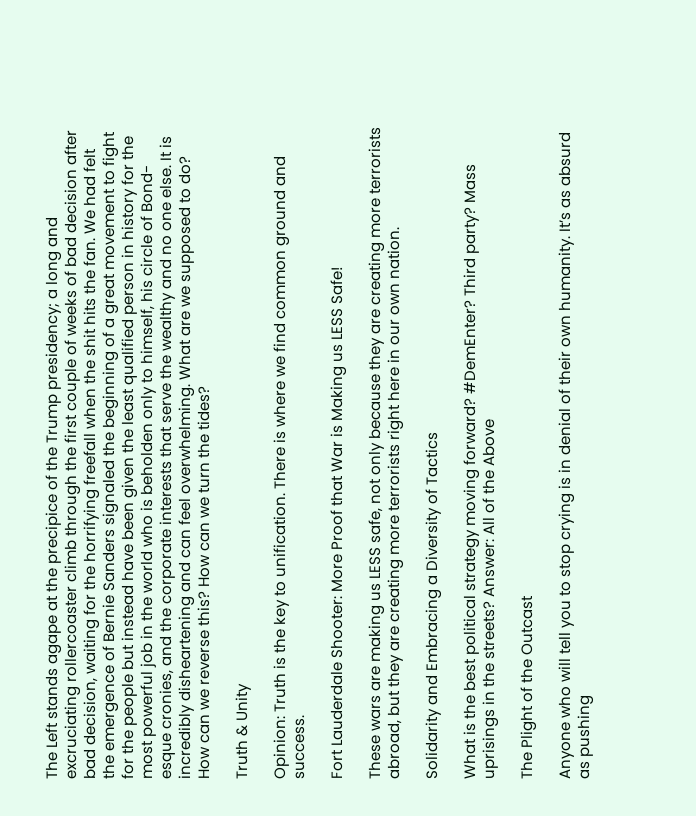The Left stands agape at the precipice of the Trump presidency; a long and excruciating rollercoaster climb through the first couple of weeks of bad decision after bad decision, waiting for the horrifying freefall when the shit hits the fan. We had felt the emergence of Bernie Sanders signaled the beginning of a great movement to fight for the people but instead have been given the least qualified person in history for the most powerful job in the world who is beholden only to himself, his circle of Bond-esque cronies, and the corporate interests that serve the wealthy and no one else. It is incredibly disheartening and can feel overwhelming. What are we supposed to do? How can we reverse this? How can we turn the tides?

Truth & Unity

Opinion: Truth is the key to unification. There is where we find common ground and success.

Fort Lauderdale Shooter: More Proof that War is Making us LESS Safe!

These wars are making us LESS safe, not only because they are creating more terrorists abroad, but they are creating more terrorists right here in our own nation.

Solidarity and Embracing a Diversity of Tactics

What is the best political strategy moving forward? #DemEnter? Third party? Mass uprisings in the streets? Answer: All of the Above

The Plight of the Outcast

Anyone who will tell you to stop crying is in denial of their own humanity. It’s as absurd as pushing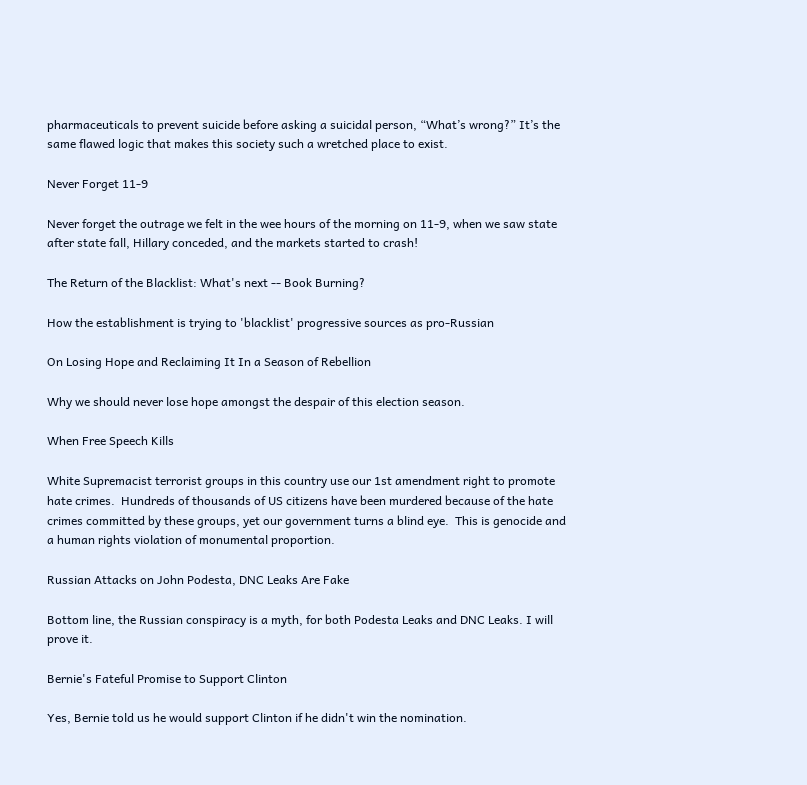pharmaceuticals to prevent suicide before asking a suicidal person, “What’s wrong?” It’s the same flawed logic that makes this society such a wretched place to exist.

Never Forget 11-9

Never forget the outrage we felt in the wee hours of the morning on 11-9, when we saw state after state fall, Hillary conceded, and the markets started to crash!

The Return of the Blacklist: What's next -- Book Burning?

How the establishment is trying to 'blacklist' progressive sources as pro-Russian

On Losing Hope and Reclaiming It In a Season of Rebellion

Why we should never lose hope amongst the despair of this election season.

When Free Speech Kills

White Supremacist terrorist groups in this country use our 1st amendment right to promote hate crimes.  Hundreds of thousands of US citizens have been murdered because of the hate crimes committed by these groups, yet our government turns a blind eye.  This is genocide and a human rights violation of monumental proportion.

Russian Attacks on John Podesta, DNC Leaks Are Fake

Bottom line, the Russian conspiracy is a myth, for both Podesta Leaks and DNC Leaks. I will prove it.

Bernie's Fateful Promise to Support Clinton

Yes, Bernie told us he would support Clinton if he didn't win the nomination.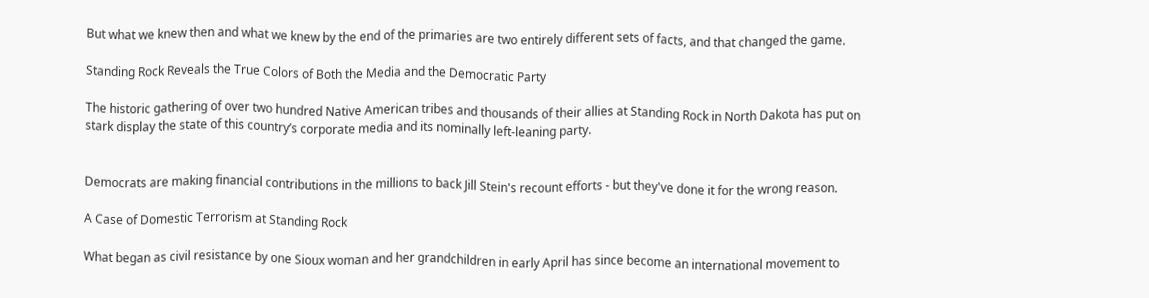But what we knew then and what we knew by the end of the primaries are two entirely different sets of facts, and that changed the game.

Standing Rock Reveals the True Colors of Both the Media and the Democratic Party

The historic gathering of over two hundred Native American tribes and thousands of their allies at Standing Rock in North Dakota has put on stark display the state of this country’s corporate media and its nominally left-leaning party.


Democrats are making financial contributions in the millions to back Jill Stein's recount efforts - but they've done it for the wrong reason.

A Case of Domestic Terrorism at Standing Rock

What began as civil resistance by one Sioux woman and her grandchildren in early April has since become an international movement to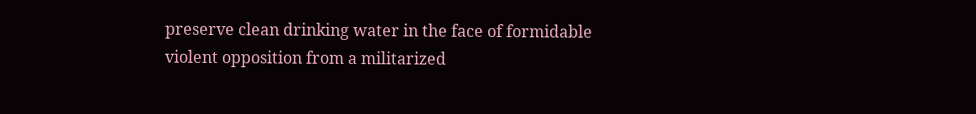preserve clean drinking water in the face of formidable violent opposition from a militarized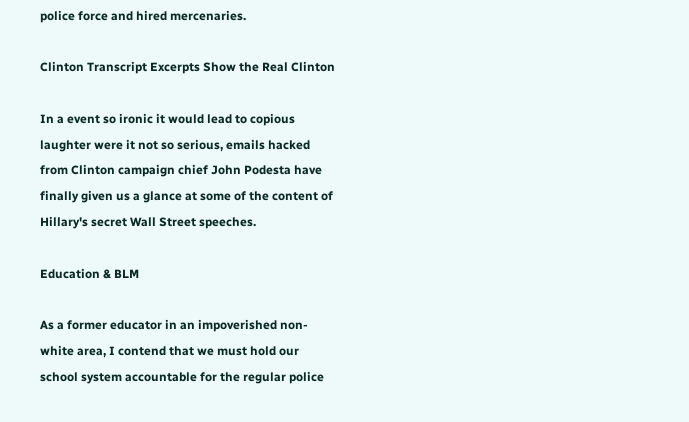police force and hired mercenaries.

Clinton Transcript Excerpts Show the Real Clinton

In a event so ironic it would lead to copious laughter were it not so serious, emails hacked from Clinton campaign chief John Podesta have finally given us a glance at some of the content of Hillary's secret Wall Street speeches.

Education & BLM

As a former educator in an impoverished non-white area, I contend that we must hold our school system accountable for the regular police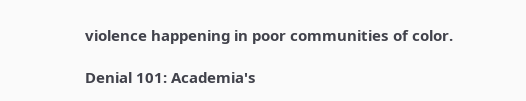violence happening in poor communities of color.

Denial 101: Academia's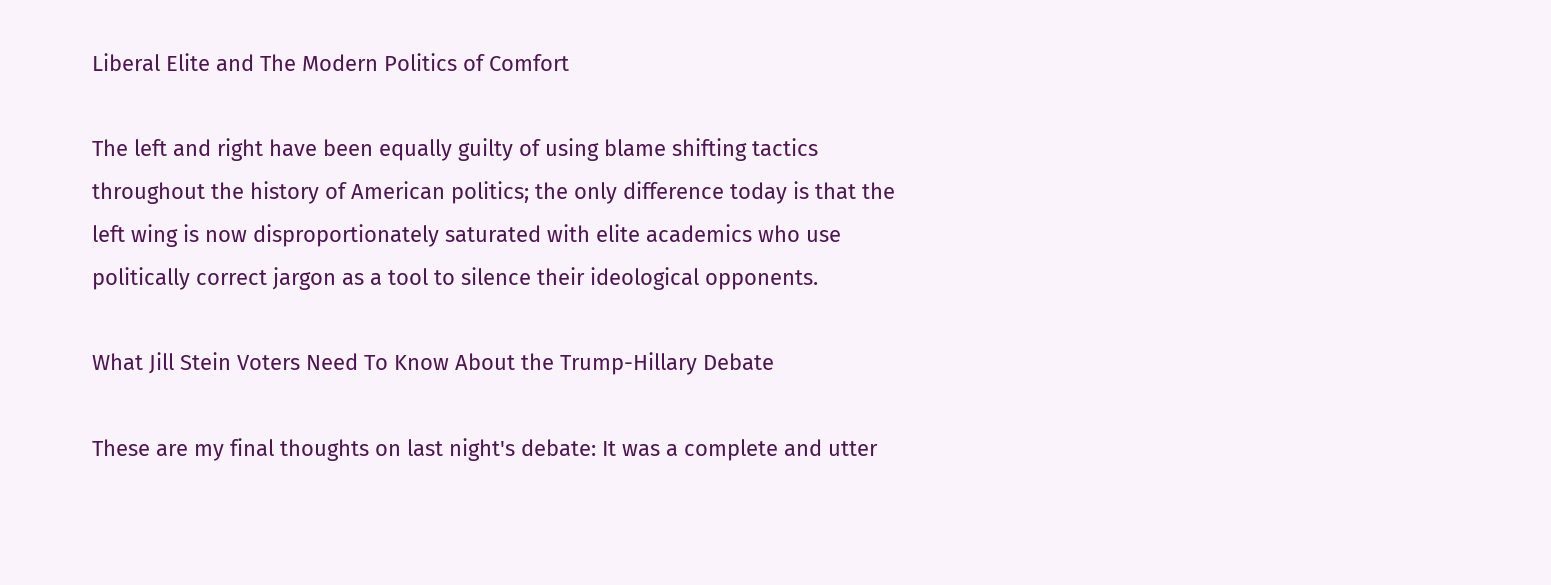Liberal Elite and The Modern Politics of Comfort

The left and right have been equally guilty of using blame shifting tactics throughout the history of American politics; the only difference today is that the left wing is now disproportionately saturated with elite academics who use politically correct jargon as a tool to silence their ideological opponents.

What Jill Stein Voters Need To Know About the Trump-Hillary Debate

These are my final thoughts on last night's debate: It was a complete and utter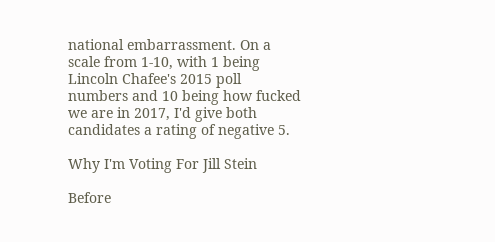national embarrassment. On a scale from 1-10, with 1 being Lincoln Chafee's 2015 poll numbers and 10 being how fucked we are in 2017, I'd give both candidates a rating of negative 5.

Why I'm Voting For Jill Stein

Before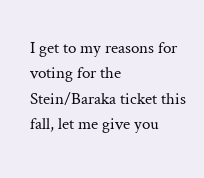I get to my reasons for voting for the Stein/Baraka ticket this fall, let me give you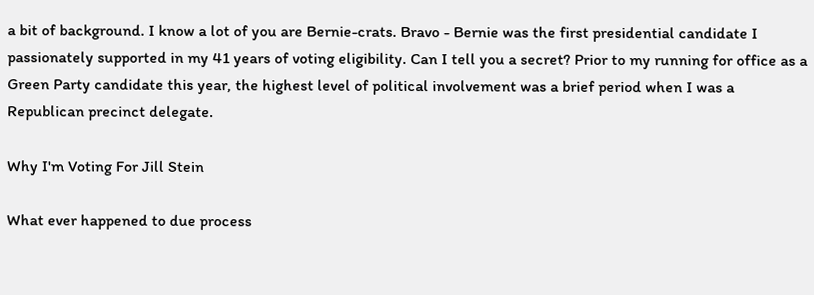a bit of background. I know a lot of you are Bernie-crats. Bravo - Bernie was the first presidential candidate I passionately supported in my 41 years of voting eligibility. Can I tell you a secret? Prior to my running for office as a Green Party candidate this year, the highest level of political involvement was a brief period when I was a Republican precinct delegate.

Why I'm Voting For Jill Stein

What ever happened to due process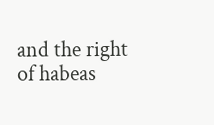and the right of habeas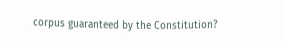corpus guaranteed by the Constitution?